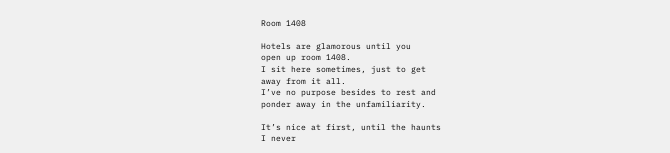Room 1408

Hotels are glamorous until you
open up room 1408.
I sit here sometimes, just to get
away from it all.
I’ve no purpose besides to rest and
ponder away in the unfamiliarity.

It’s nice at first, until the haunts
I never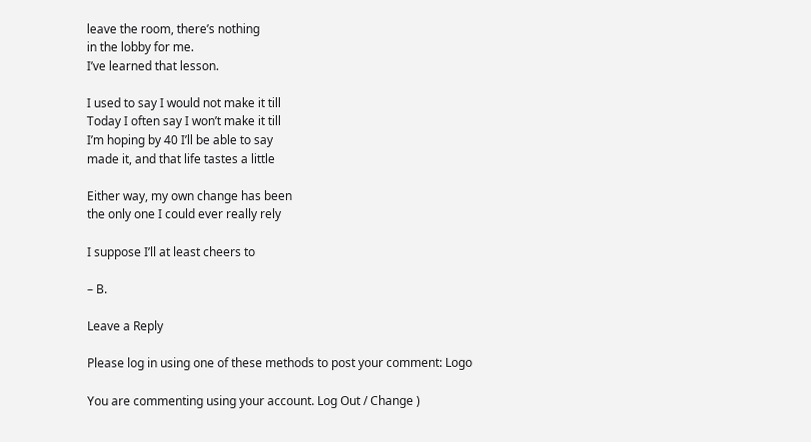leave the room, there’s nothing
in the lobby for me.
I’ve learned that lesson.

I used to say I would not make it till
Today I often say I won’t make it till
I’m hoping by 40 I’ll be able to say
made it, and that life tastes a little

Either way, my own change has been
the only one I could ever really rely

I suppose I’ll at least cheers to

– B.

Leave a Reply

Please log in using one of these methods to post your comment: Logo

You are commenting using your account. Log Out / Change )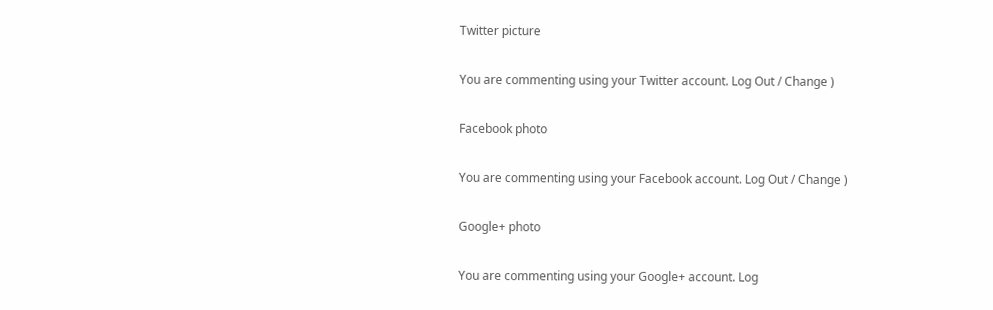Twitter picture

You are commenting using your Twitter account. Log Out / Change )

Facebook photo

You are commenting using your Facebook account. Log Out / Change )

Google+ photo

You are commenting using your Google+ account. Log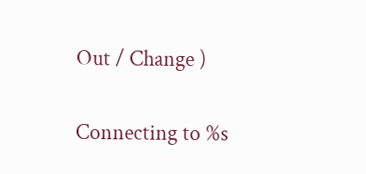Out / Change )

Connecting to %s